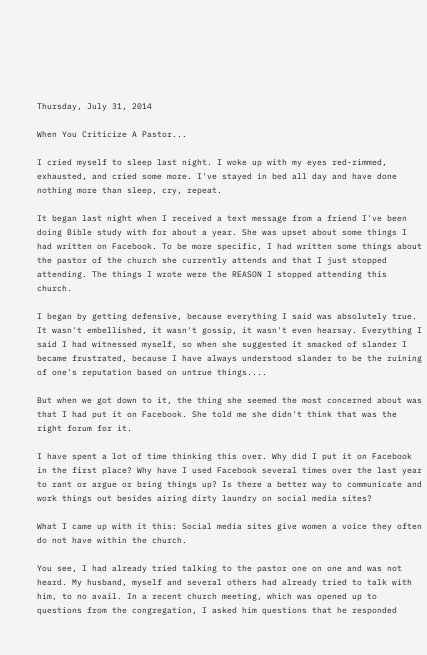Thursday, July 31, 2014

When You Criticize A Pastor...

I cried myself to sleep last night. I woke up with my eyes red-rimmed, exhausted, and cried some more. I've stayed in bed all day and have done nothing more than sleep, cry, repeat.

It began last night when I received a text message from a friend I've been doing Bible study with for about a year. She was upset about some things I had written on Facebook. To be more specific, I had written some things about the pastor of the church she currently attends and that I just stopped attending. The things I wrote were the REASON I stopped attending this church.

I began by getting defensive, because everything I said was absolutely true. It wasn't embellished, it wasn't gossip, it wasn't even hearsay. Everything I said I had witnessed myself, so when she suggested it smacked of slander I became frustrated, because I have always understood slander to be the ruining of one's reputation based on untrue things....

But when we got down to it, the thing she seemed the most concerned about was that I had put it on Facebook. She told me she didn't think that was the right forum for it.

I have spent a lot of time thinking this over. Why did I put it on Facebook in the first place? Why have I used Facebook several times over the last year to rant or argue or bring things up? Is there a better way to communicate and work things out besides airing dirty laundry on social media sites?

What I came up with it this: Social media sites give women a voice they often do not have within the church.

You see, I had already tried talking to the pastor one on one and was not heard. My husband, myself and several others had already tried to talk with him, to no avail. In a recent church meeting, which was opened up to questions from the congregation, I asked him questions that he responded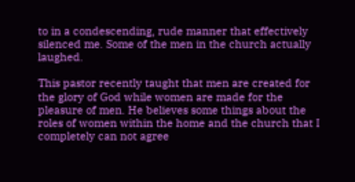to in a condescending, rude manner that effectively silenced me. Some of the men in the church actually laughed.

This pastor recently taught that men are created for the glory of God while women are made for the pleasure of men. He believes some things about the roles of women within the home and the church that I completely can not agree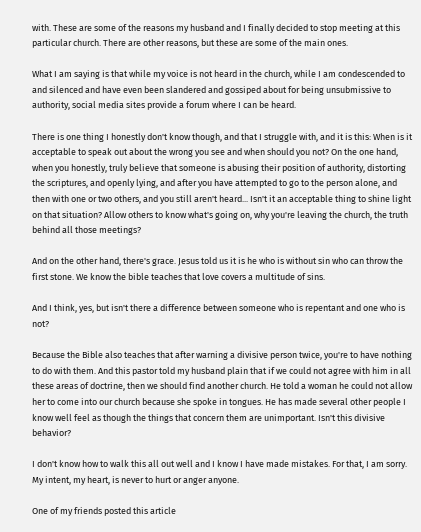with. These are some of the reasons my husband and I finally decided to stop meeting at this particular church. There are other reasons, but these are some of the main ones.

What I am saying is that while my voice is not heard in the church, while I am condescended to and silenced and have even been slandered and gossiped about for being unsubmissive to authority, social media sites provide a forum where I can be heard.

There is one thing I honestly don't know though, and that I struggle with, and it is this: When is it acceptable to speak out about the wrong you see and when should you not? On the one hand, when you honestly, truly believe that someone is abusing their position of authority, distorting the scriptures, and openly lying, and after you have attempted to go to the person alone, and then with one or two others, and you still aren't heard... Isn't it an acceptable thing to shine light on that situation? Allow others to know what's going on, why you're leaving the church, the truth behind all those meetings?

And on the other hand, there's grace. Jesus told us it is he who is without sin who can throw the first stone. We know the bible teaches that love covers a multitude of sins.

And I think, yes, but isn't there a difference between someone who is repentant and one who is not?

Because the Bible also teaches that after warning a divisive person twice, you're to have nothing to do with them. And this pastor told my husband plain that if we could not agree with him in all these areas of doctrine, then we should find another church. He told a woman he could not allow her to come into our church because she spoke in tongues. He has made several other people I know well feel as though the things that concern them are unimportant. Isn't this divisive behavior?

I don't know how to walk this all out well and I know I have made mistakes. For that, I am sorry. My intent, my heart, is never to hurt or anger anyone.

One of my friends posted this article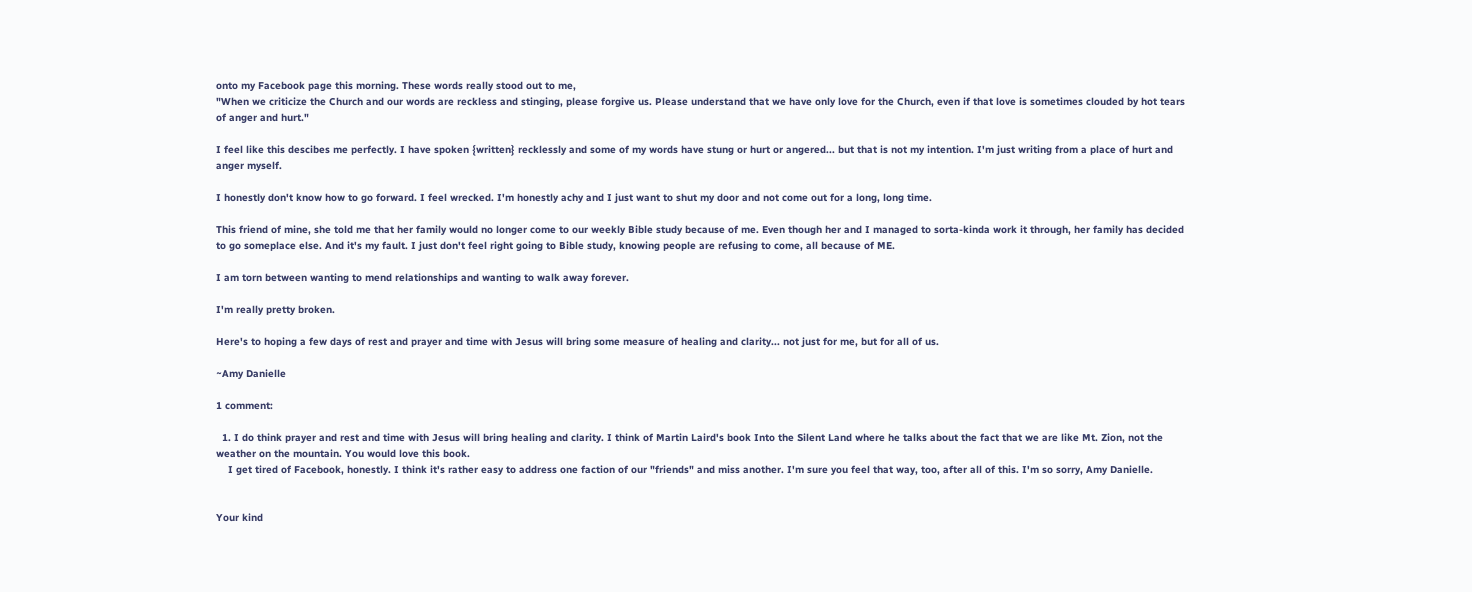onto my Facebook page this morning. These words really stood out to me,
"When we criticize the Church and our words are reckless and stinging, please forgive us. Please understand that we have only love for the Church, even if that love is sometimes clouded by hot tears of anger and hurt."

I feel like this descibes me perfectly. I have spoken {written} recklessly and some of my words have stung or hurt or angered... but that is not my intention. I'm just writing from a place of hurt and anger myself.

I honestly don't know how to go forward. I feel wrecked. I'm honestly achy and I just want to shut my door and not come out for a long, long time.

This friend of mine, she told me that her family would no longer come to our weekly Bible study because of me. Even though her and I managed to sorta-kinda work it through, her family has decided to go someplace else. And it's my fault. I just don't feel right going to Bible study, knowing people are refusing to come, all because of ME.

I am torn between wanting to mend relationships and wanting to walk away forever.

I'm really pretty broken.

Here's to hoping a few days of rest and prayer and time with Jesus will bring some measure of healing and clarity... not just for me, but for all of us.

~Amy Danielle

1 comment:

  1. I do think prayer and rest and time with Jesus will bring healing and clarity. I think of Martin Laird's book Into the Silent Land where he talks about the fact that we are like Mt. Zion, not the weather on the mountain. You would love this book.
    I get tired of Facebook, honestly. I think it's rather easy to address one faction of our "friends" and miss another. I'm sure you feel that way, too, after all of this. I'm so sorry, Amy Danielle.


Your kind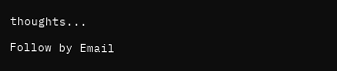thoughts...

Follow by Email